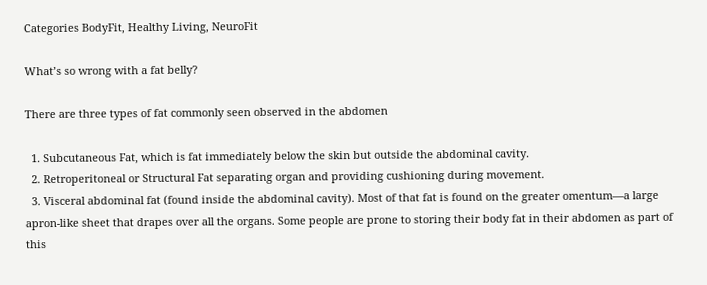Categories BodyFit, Healthy Living, NeuroFit

What’s so wrong with a fat belly?

There are three types of fat commonly seen observed in the abdomen

  1. Subcutaneous Fat, which is fat immediately below the skin but outside the abdominal cavity.
  2. Retroperitoneal or Structural Fat separating organ and providing cushioning during movement.
  3. Visceral abdominal fat (found inside the abdominal cavity). Most of that fat is found on the greater omentum—a large apron-like sheet that drapes over all the organs. Some people are prone to storing their body fat in their abdomen as part of this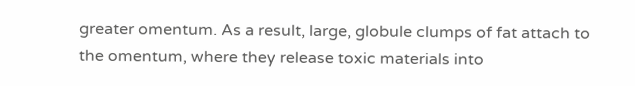greater omentum. As a result, large, globule clumps of fat attach to the omentum, where they release toxic materials into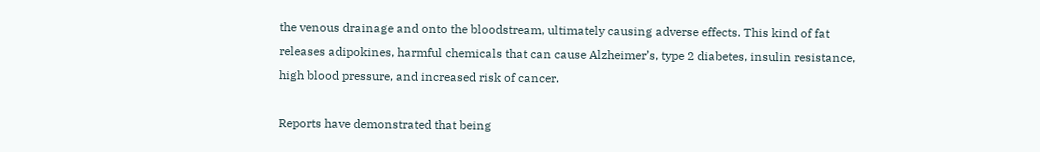the venous drainage and onto the bloodstream, ultimately causing adverse effects. This kind of fat releases adipokines, harmful chemicals that can cause Alzheimer’s, type 2 diabetes, insulin resistance, high blood pressure, and increased risk of cancer.

Reports have demonstrated that being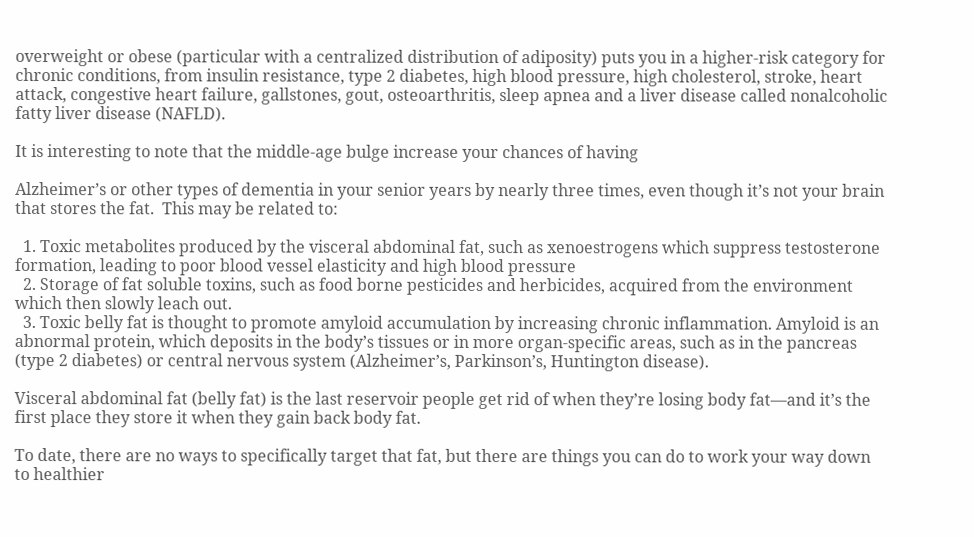overweight or obese (particular with a centralized distribution of adiposity) puts you in a higher-risk category for chronic conditions, from insulin resistance, type 2 diabetes, high blood pressure, high cholesterol, stroke, heart attack, congestive heart failure, gallstones, gout, osteoarthritis, sleep apnea and a liver disease called nonalcoholic fatty liver disease (NAFLD).

It is interesting to note that the middle-age bulge increase your chances of having

Alzheimer’s or other types of dementia in your senior years by nearly three times, even though it’s not your brain that stores the fat.  This may be related to:

  1. Toxic metabolites produced by the visceral abdominal fat, such as xenoestrogens which suppress testosterone formation, leading to poor blood vessel elasticity and high blood pressure
  2. Storage of fat soluble toxins, such as food borne pesticides and herbicides, acquired from the environment which then slowly leach out.
  3. Toxic belly fat is thought to promote amyloid accumulation by increasing chronic inflammation. Amyloid is an abnormal protein, which deposits in the body’s tissues or in more organ-specific areas, such as in the pancreas (type 2 diabetes) or central nervous system (Alzheimer’s, Parkinson’s, Huntington disease).

Visceral abdominal fat (belly fat) is the last reservoir people get rid of when they’re losing body fat—and it’s the first place they store it when they gain back body fat.

To date, there are no ways to specifically target that fat, but there are things you can do to work your way down to healthier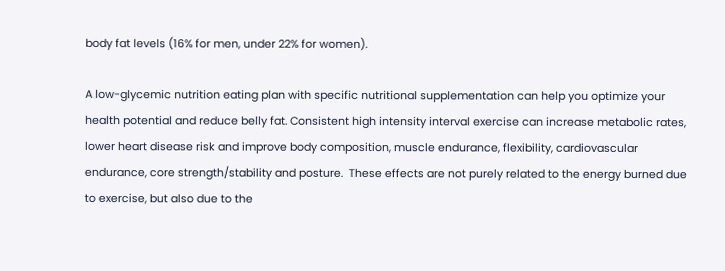body fat levels (16% for men, under 22% for women).

A low-glycemic nutrition eating plan with specific nutritional supplementation can help you optimize your health potential and reduce belly fat. Consistent high intensity interval exercise can increase metabolic rates, lower heart disease risk and improve body composition, muscle endurance, flexibility, cardiovascular endurance, core strength/stability and posture.  These effects are not purely related to the energy burned due to exercise, but also due to the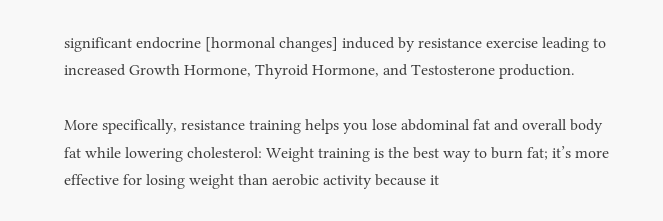significant endocrine [hormonal changes] induced by resistance exercise leading to increased Growth Hormone, Thyroid Hormone, and Testosterone production.

More specifically, resistance training helps you lose abdominal fat and overall body fat while lowering cholesterol: Weight training is the best way to burn fat; it’s more effective for losing weight than aerobic activity because it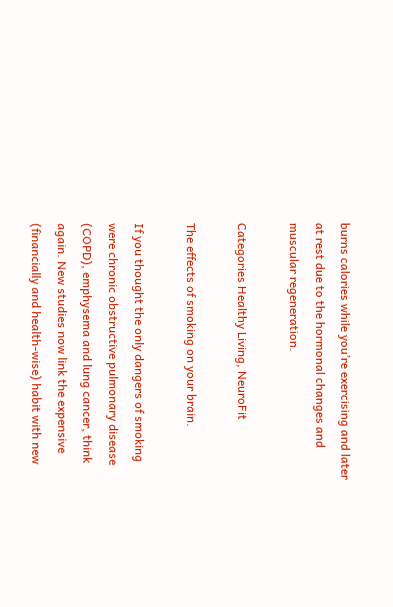burns calories while you’re exercising and later at rest due to the hormonal changes and muscular regeneration.

Categories Healthy Living, NeuroFit

The effects of smoking on your brain.

If you thought the only dangers of smoking were chronic obstructive pulmonary disease (COPD), emphysema and lung cancer, think again. New studies now link the expensive (financially and health-wise) habit with new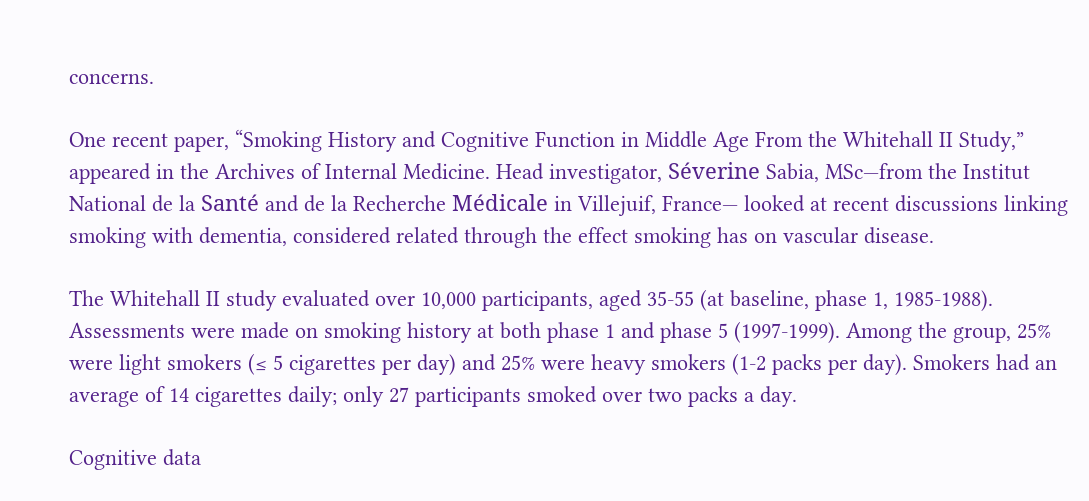concerns.

One recent paper, “Smoking History and Cognitive Function in Middle Age From the Whitehall II Study,” appeared in the Archives of Internal Medicine. Head investigator, Séverine Sabia, MSc—from the Institut National de la Santé and de la Recherche Médicale in Villejuif, France— looked at recent discussions linking smoking with dementia, considered related through the effect smoking has on vascular disease.

The Whitehall II study evaluated over 10,000 participants, aged 35-55 (at baseline, phase 1, 1985-1988). Assessments were made on smoking history at both phase 1 and phase 5 (1997-1999). Among the group, 25% were light smokers (≤ 5 cigarettes per day) and 25% were heavy smokers (1-2 packs per day). Smokers had an average of 14 cigarettes daily; only 27 participants smoked over two packs a day.

Cognitive data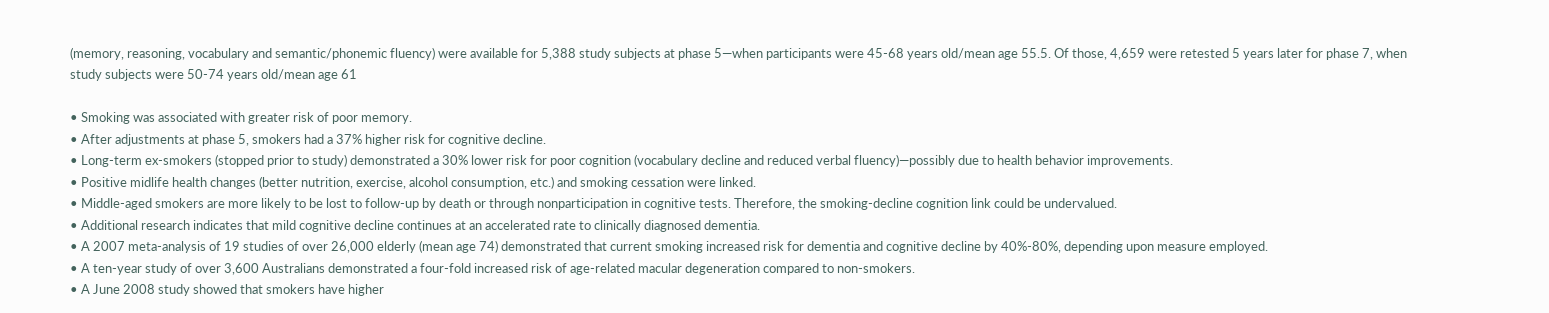(memory, reasoning, vocabulary and semantic/phonemic fluency) were available for 5,388 study subjects at phase 5—when participants were 45-68 years old/mean age 55.5. Of those, 4,659 were retested 5 years later for phase 7, when study subjects were 50-74 years old/mean age 61

• Smoking was associated with greater risk of poor memory.
• After adjustments at phase 5, smokers had a 37% higher risk for cognitive decline.
• Long-term ex-smokers (stopped prior to study) demonstrated a 30% lower risk for poor cognition (vocabulary decline and reduced verbal fluency)—possibly due to health behavior improvements.
• Positive midlife health changes (better nutrition, exercise, alcohol consumption, etc.) and smoking cessation were linked.
• Middle-aged smokers are more likely to be lost to follow-up by death or through nonparticipation in cognitive tests. Therefore, the smoking-decline cognition link could be undervalued.
• Additional research indicates that mild cognitive decline continues at an accelerated rate to clinically diagnosed dementia.
• A 2007 meta-analysis of 19 studies of over 26,000 elderly (mean age 74) demonstrated that current smoking increased risk for dementia and cognitive decline by 40%-80%, depending upon measure employed.
• A ten-year study of over 3,600 Australians demonstrated a four-fold increased risk of age-related macular degeneration compared to non-smokers.
• A June 2008 study showed that smokers have higher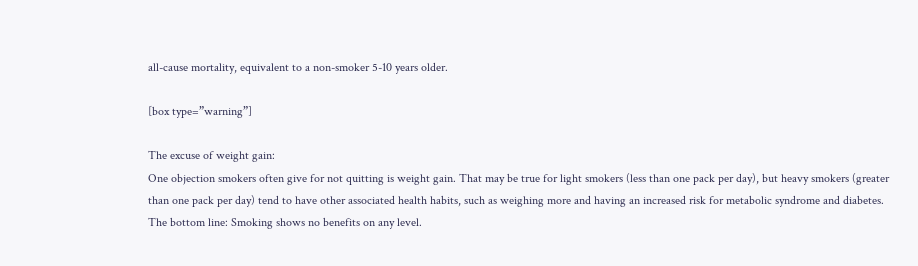all-cause mortality, equivalent to a non-smoker 5-10 years older.

[box type=”warning”]

The excuse of weight gain:
One objection smokers often give for not quitting is weight gain. That may be true for light smokers (less than one pack per day), but heavy smokers (greater than one pack per day) tend to have other associated health habits, such as weighing more and having an increased risk for metabolic syndrome and diabetes. The bottom line: Smoking shows no benefits on any level.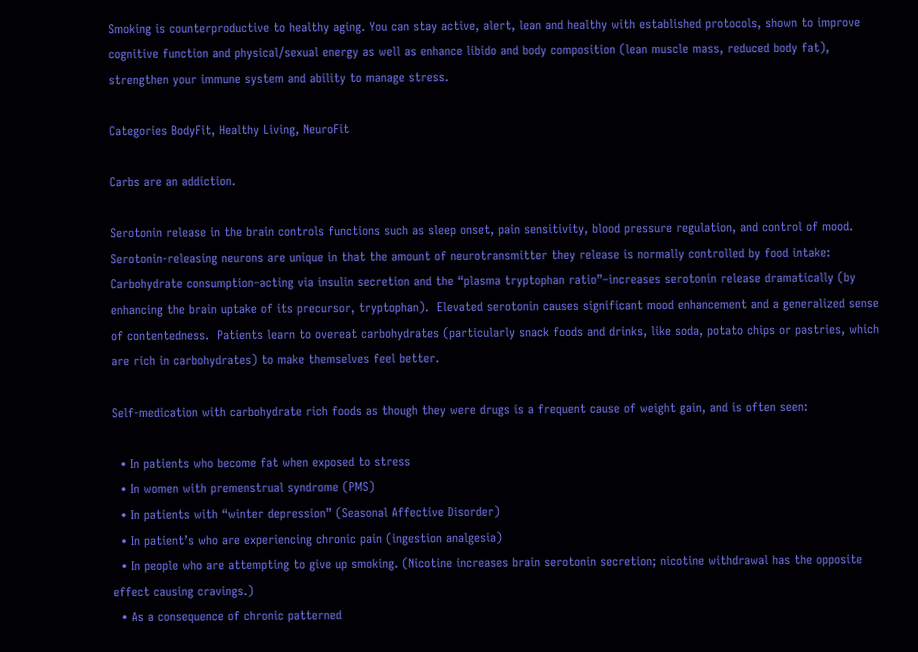Smoking is counterproductive to healthy aging. You can stay active, alert, lean and healthy with established protocols, shown to improve cognitive function and physical/sexual energy as well as enhance libido and body composition (lean muscle mass, reduced body fat), strengthen your immune system and ability to manage stress.

Categories BodyFit, Healthy Living, NeuroFit

Carbs are an addiction.

Serotonin release in the brain controls functions such as sleep onset, pain sensitivity, blood pressure regulation, and control of mood.  Serotonin-releasing neurons are unique in that the amount of neurotransmitter they release is normally controlled by food intake: Carbohydrate consumption–acting via insulin secretion and the “plasma tryptophan ratio”–increases serotonin release dramatically (by enhancing the brain uptake of its precursor, tryptophan).  Elevated serotonin causes significant mood enhancement and a generalized sense of contentedness.  Patients learn to overeat carbohydrates (particularly snack foods and drinks, like soda, potato chips or pastries, which are rich in carbohydrates) to make themselves feel better.

Self-medication with carbohydrate rich foods as though they were drugs is a frequent cause of weight gain, and is often seen:

  • In patients who become fat when exposed to stress
  • In women with premenstrual syndrome (PMS)
  • In patients with “winter depression” (Seasonal Affective Disorder)
  • In patient’s who are experiencing chronic pain (ingestion analgesia)
  • In people who are attempting to give up smoking. (Nicotine increases brain serotonin secretion; nicotine withdrawal has the opposite effect causing cravings.)
  • As a consequence of chronic patterned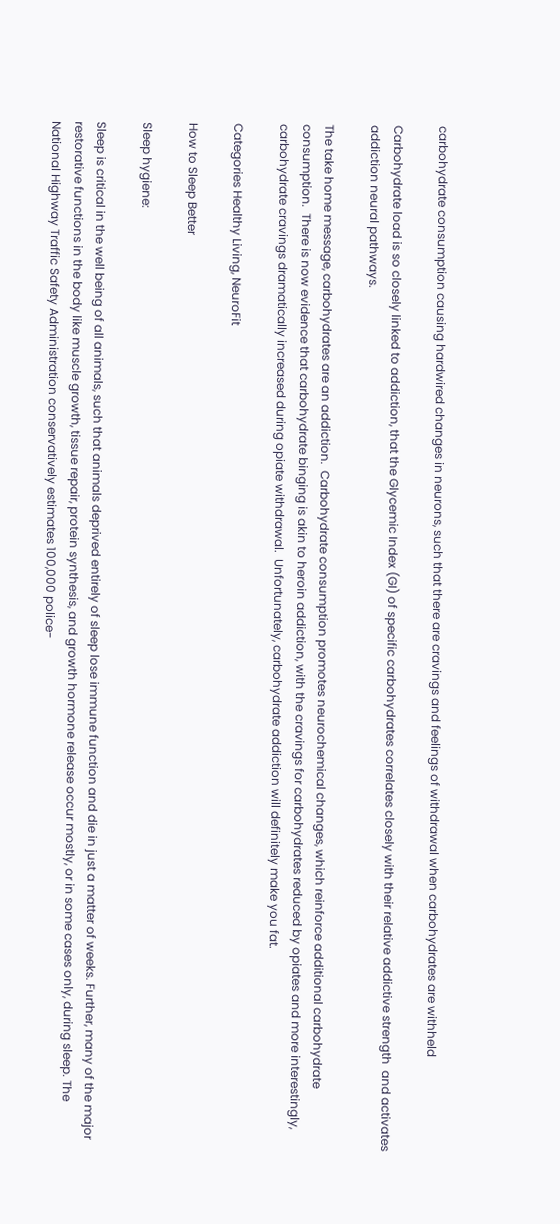carbohydrate consumption causing hardwired changes in neurons, such that there are cravings and feelings of withdrawal when carbohydrates are withheld

Carbohydrate load is so closely linked to addiction, that the Glycemic Index (GI) of specific carbohydrates correlates closely with their relative addictive strength  and activates addiction neural pathways.

The take home message, carbohydrates are an addiction.  Carbohydrate consumption promotes neurochemical changes, which reinforce additional carbohydrate consumption.  There is now evidence that carbohydrate binging is akin to heroin addiction, with the cravings for carbohydrates reduced by opiates and more interestingly, carbohydrate cravings dramatically increased during opiate withdrawal.  Unfortunately, carbohydrate addiction will definitely make you fat.

Categories Healthy Living, NeuroFit

How to Sleep Better

Sleep hygiene:

Sleep is critical in the well being of all animals, such that animals deprived entirely of sleep lose immune function and die in just a matter of weeks. Further, many of the major restorative functions in the body like muscle growth, tissue repair, protein synthesis, and growth hormone release occur mostly, or in some cases only, during sleep. The National Highway Traffic Safety Administration conservatively estimates 100,000 police-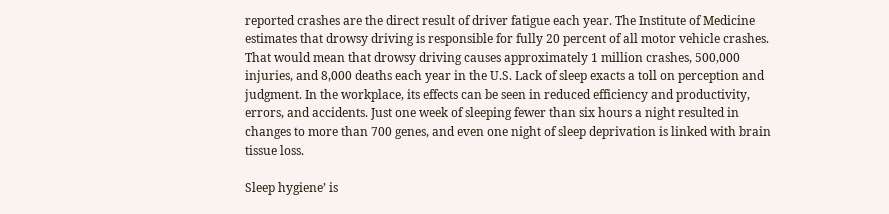reported crashes are the direct result of driver fatigue each year. The Institute of Medicine estimates that drowsy driving is responsible for fully 20 percent of all motor vehicle crashes. That would mean that drowsy driving causes approximately 1 million crashes, 500,000 injuries, and 8,000 deaths each year in the U.S. Lack of sleep exacts a toll on perception and judgment. In the workplace, its effects can be seen in reduced efficiency and productivity, errors, and accidents. Just one week of sleeping fewer than six hours a night resulted in changes to more than 700 genes, and even one night of sleep deprivation is linked with brain tissue loss.

Sleep hygiene’ is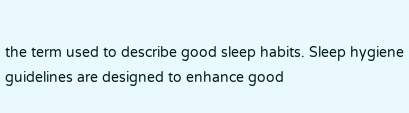the term used to describe good sleep habits. Sleep hygiene guidelines are designed to enhance good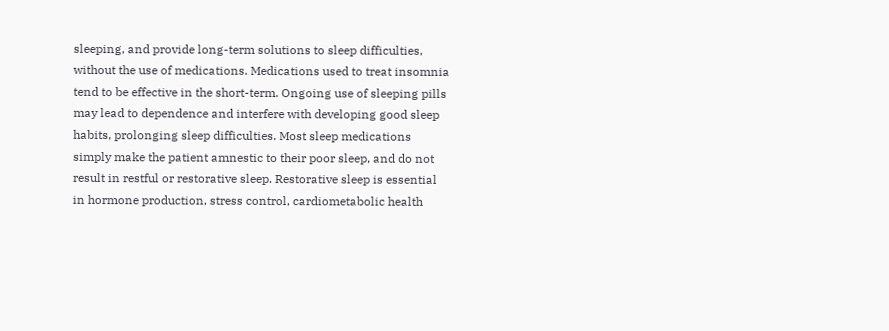sleeping, and provide long-term solutions to sleep difficulties, without the use of medications. Medications used to treat insomnia tend to be effective in the short-term. Ongoing use of sleeping pills may lead to dependence and interfere with developing good sleep habits, prolonging sleep difficulties. Most sleep medications simply make the patient amnestic to their poor sleep, and do not result in restful or restorative sleep. Restorative sleep is essential in hormone production, stress control, cardiometabolic health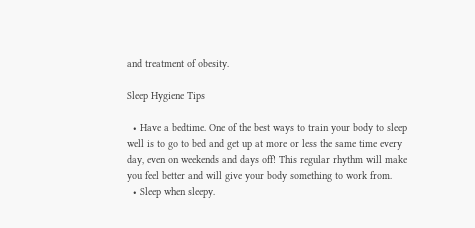and treatment of obesity.

Sleep Hygiene Tips

  • Have a bedtime. One of the best ways to train your body to sleep well is to go to bed and get up at more or less the same time every day, even on weekends and days off! This regular rhythm will make you feel better and will give your body something to work from.
  • Sleep when sleepy.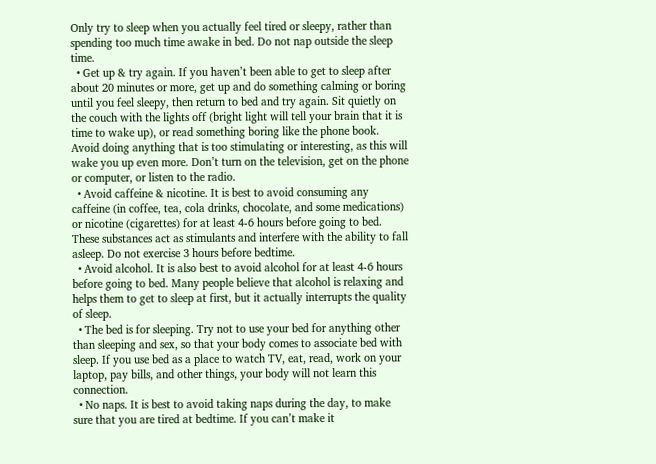Only try to sleep when you actually feel tired or sleepy, rather than spending too much time awake in bed. Do not nap outside the sleep time.
  • Get up & try again. If you haven’t been able to get to sleep after about 20 minutes or more, get up and do something calming or boring until you feel sleepy, then return to bed and try again. Sit quietly on the couch with the lights off (bright light will tell your brain that it is time to wake up), or read something boring like the phone book. Avoid doing anything that is too stimulating or interesting, as this will wake you up even more. Don’t turn on the television, get on the phone or computer, or listen to the radio.
  • Avoid caffeine & nicotine. It is best to avoid consuming any caffeine (in coffee, tea, cola drinks, chocolate, and some medications) or nicotine (cigarettes) for at least 4-6 hours before going to bed. These substances act as stimulants and interfere with the ability to fall asleep. Do not exercise 3 hours before bedtime.
  • Avoid alcohol. It is also best to avoid alcohol for at least 4-6 hours before going to bed. Many people believe that alcohol is relaxing and helps them to get to sleep at first, but it actually interrupts the quality of sleep.
  • The bed is for sleeping. Try not to use your bed for anything other than sleeping and sex, so that your body comes to associate bed with sleep. If you use bed as a place to watch TV, eat, read, work on your laptop, pay bills, and other things, your body will not learn this connection.
  • No naps. It is best to avoid taking naps during the day, to make sure that you are tired at bedtime. If you can’t make it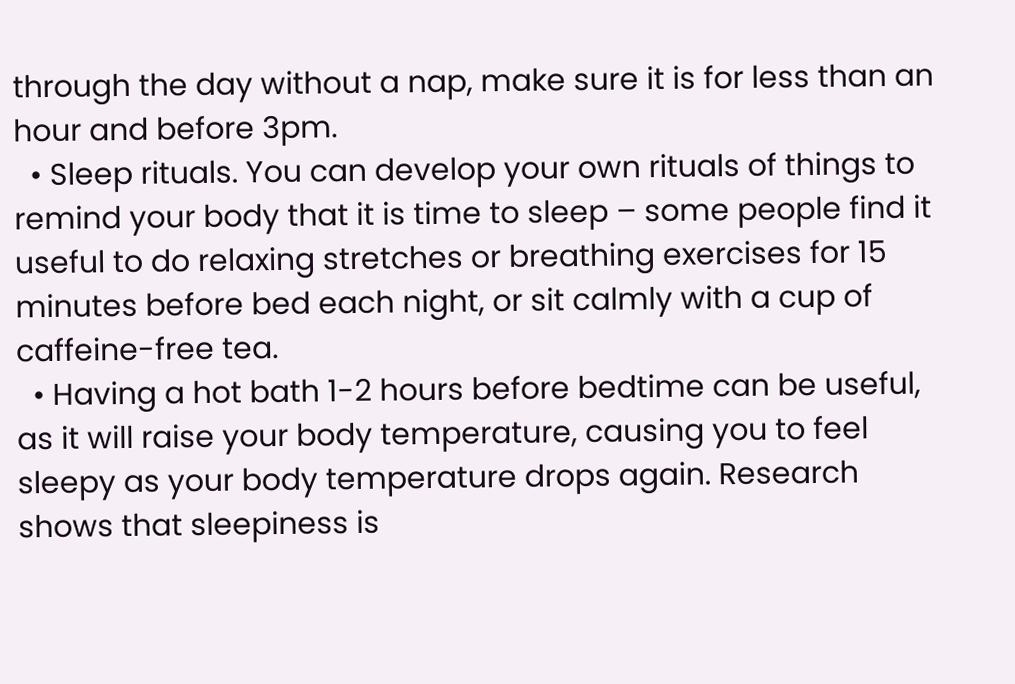through the day without a nap, make sure it is for less than an hour and before 3pm.
  • Sleep rituals. You can develop your own rituals of things to remind your body that it is time to sleep – some people find it useful to do relaxing stretches or breathing exercises for 15 minutes before bed each night, or sit calmly with a cup of caffeine-free tea.
  • Having a hot bath 1-2 hours before bedtime can be useful, as it will raise your body temperature, causing you to feel sleepy as your body temperature drops again. Research shows that sleepiness is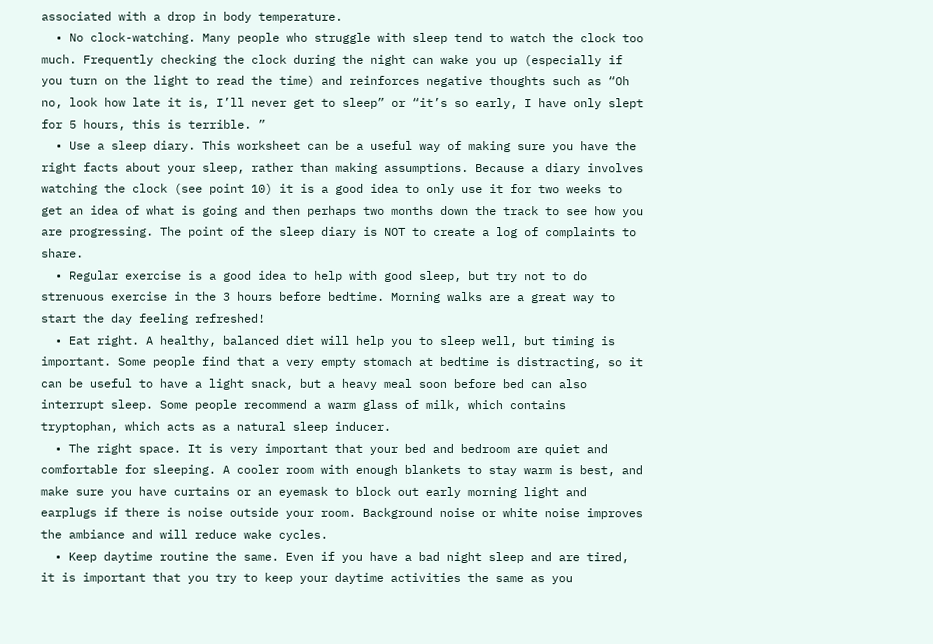associated with a drop in body temperature.
  • No clock-watching. Many people who struggle with sleep tend to watch the clock too much. Frequently checking the clock during the night can wake you up (especially if you turn on the light to read the time) and reinforces negative thoughts such as “Oh no, look how late it is, I’ll never get to sleep” or “it’s so early, I have only slept for 5 hours, this is terrible. ”
  • Use a sleep diary. This worksheet can be a useful way of making sure you have the right facts about your sleep, rather than making assumptions. Because a diary involves watching the clock (see point 10) it is a good idea to only use it for two weeks to get an idea of what is going and then perhaps two months down the track to see how you are progressing. The point of the sleep diary is NOT to create a log of complaints to share.
  • Regular exercise is a good idea to help with good sleep, but try not to do strenuous exercise in the 3 hours before bedtime. Morning walks are a great way to start the day feeling refreshed!
  • Eat right. A healthy, balanced diet will help you to sleep well, but timing is important. Some people find that a very empty stomach at bedtime is distracting, so it can be useful to have a light snack, but a heavy meal soon before bed can also interrupt sleep. Some people recommend a warm glass of milk, which contains tryptophan, which acts as a natural sleep inducer.
  • The right space. It is very important that your bed and bedroom are quiet and comfortable for sleeping. A cooler room with enough blankets to stay warm is best, and make sure you have curtains or an eyemask to block out early morning light and earplugs if there is noise outside your room. Background noise or white noise improves the ambiance and will reduce wake cycles.
  • Keep daytime routine the same. Even if you have a bad night sleep and are tired, it is important that you try to keep your daytime activities the same as you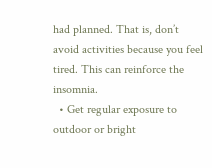had planned. That is, don’t avoid activities because you feel tired. This can reinforce the insomnia.
  • Get regular exposure to outdoor or bright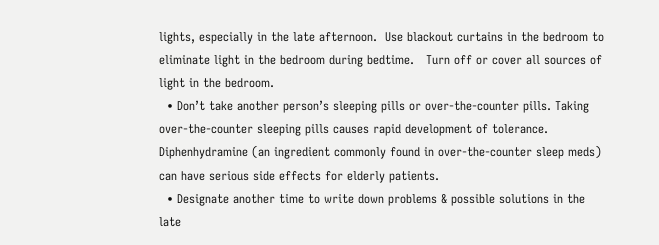lights, especially in the late afternoon.  Use blackout curtains in the bedroom to eliminate light in the bedroom during bedtime.   Turn off or cover all sources of light in the bedroom.
  • Don’t take another person’s sleeping pills or over-the-counter pills. Taking over-the-counter sleeping pills causes rapid development of tolerance. Diphenhydramine (an ingredient commonly found in over-the-counter sleep meds) can have serious side effects for elderly patients.
  • Designate another time to write down problems & possible solutions in the late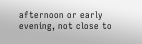afternoon or early evening, not close to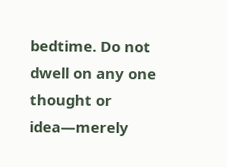bedtime. Do not dwell on any one thought or idea—merely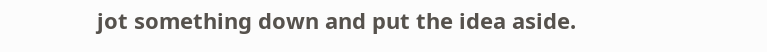jot something down and put the idea aside.